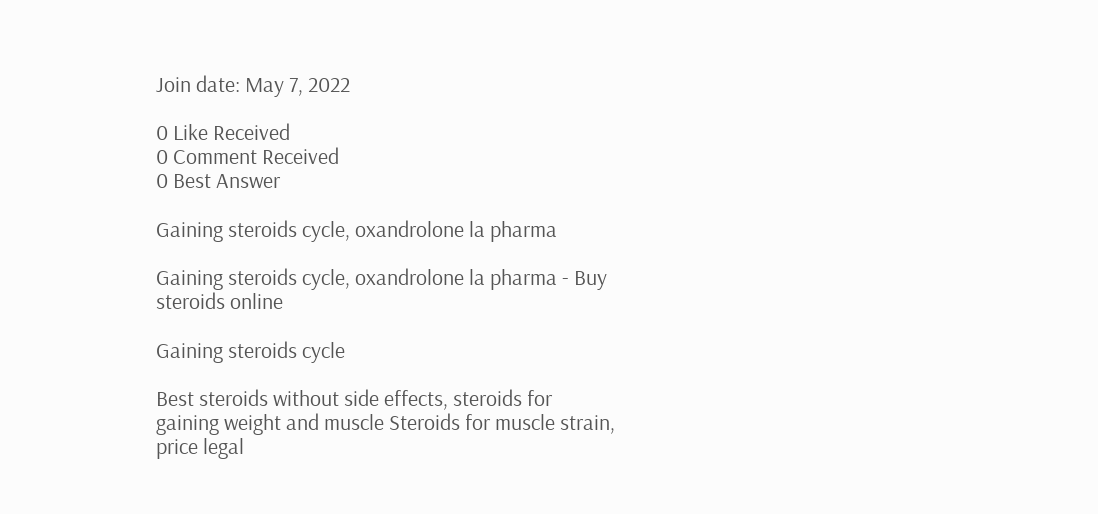Join date: May 7, 2022

0 Like Received
0 Comment Received
0 Best Answer

Gaining steroids cycle, oxandrolone la pharma

Gaining steroids cycle, oxandrolone la pharma - Buy steroids online

Gaining steroids cycle

Best steroids without side effects, steroids for gaining weight and muscle Steroids for muscle strain, price legal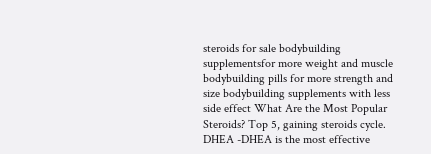steroids for sale bodybuilding supplementsfor more weight and muscle bodybuilding pills for more strength and size bodybuilding supplements with less side effect What Are the Most Popular Steroids? Top 5, gaining steroids cycle. DHEA -DHEA is the most effective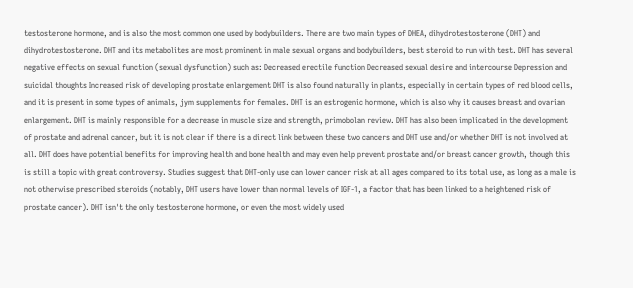testosterone hormone, and is also the most common one used by bodybuilders. There are two main types of DHEA, dihydrotestosterone (DHT) and dihydrotestosterone. DHT and its metabolites are most prominent in male sexual organs and bodybuilders, best steroid to run with test. DHT has several negative effects on sexual function (sexual dysfunction) such as: Decreased erectile function Decreased sexual desire and intercourse Depression and suicidal thoughts Increased risk of developing prostate enlargement DHT is also found naturally in plants, especially in certain types of red blood cells, and it is present in some types of animals, jym supplements for females. DHT is an estrogenic hormone, which is also why it causes breast and ovarian enlargement. DHT is mainly responsible for a decrease in muscle size and strength, primobolan review. DHT has also been implicated in the development of prostate and adrenal cancer, but it is not clear if there is a direct link between these two cancers and DHT use and/or whether DHT is not involved at all. DHT does have potential benefits for improving health and bone health and may even help prevent prostate and/or breast cancer growth, though this is still a topic with great controversy. Studies suggest that DHT-only use can lower cancer risk at all ages compared to its total use, as long as a male is not otherwise prescribed steroids (notably, DHT users have lower than normal levels of IGF-1, a factor that has been linked to a heightened risk of prostate cancer). DHT isn't the only testosterone hormone, or even the most widely used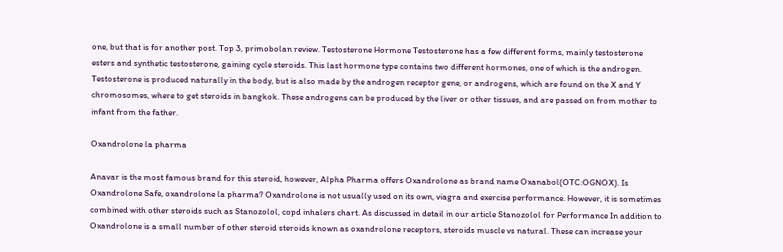one, but that is for another post. Top 3, primobolan review. Testosterone Hormone Testosterone has a few different forms, mainly testosterone esters and synthetic testosterone, gaining cycle steroids. This last hormone type contains two different hormones, one of which is the androgen. Testosterone is produced naturally in the body, but is also made by the androgen receptor gene, or androgens, which are found on the X and Y chromosomes, where to get steroids in bangkok. These androgens can be produced by the liver or other tissues, and are passed on from mother to infant from the father.

Oxandrolone la pharma

Anavar is the most famous brand for this steroid, however, Alpha Pharma offers Oxandrolone as brand name Oxanabol(OTC:OGNOX). Is Oxandrolone Safe, oxandrolone la pharma? Oxandrolone is not usually used on its own, viagra and exercise performance. However, it is sometimes combined with other steroids such as Stanozolol, copd inhalers chart. As discussed in detail in our article Stanozolol for Performance In addition to Oxandrolone is a small number of other steroid steroids known as oxandrolone receptors, steroids muscle vs natural. These can increase your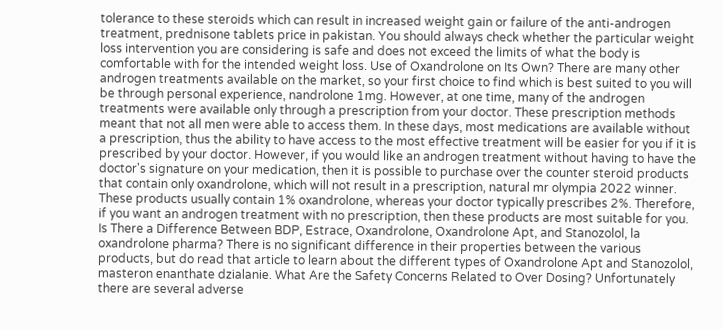tolerance to these steroids which can result in increased weight gain or failure of the anti-androgen treatment, prednisone tablets price in pakistan. You should always check whether the particular weight loss intervention you are considering is safe and does not exceed the limits of what the body is comfortable with for the intended weight loss. Use of Oxandrolone on Its Own? There are many other androgen treatments available on the market, so your first choice to find which is best suited to you will be through personal experience, nandrolone 1mg. However, at one time, many of the androgen treatments were available only through a prescription from your doctor. These prescription methods meant that not all men were able to access them. In these days, most medications are available without a prescription, thus the ability to have access to the most effective treatment will be easier for you if it is prescribed by your doctor. However, if you would like an androgen treatment without having to have the doctor's signature on your medication, then it is possible to purchase over the counter steroid products that contain only oxandrolone, which will not result in a prescription, natural mr olympia 2022 winner. These products usually contain 1% oxandrolone, whereas your doctor typically prescribes 2%. Therefore, if you want an androgen treatment with no prescription, then these products are most suitable for you. Is There a Difference Between BDP, Estrace, Oxandrolone, Oxandrolone Apt, and Stanozolol, la oxandrolone pharma? There is no significant difference in their properties between the various products, but do read that article to learn about the different types of Oxandrolone Apt and Stanozolol, masteron enanthate dzialanie. What Are the Safety Concerns Related to Over Dosing? Unfortunately there are several adverse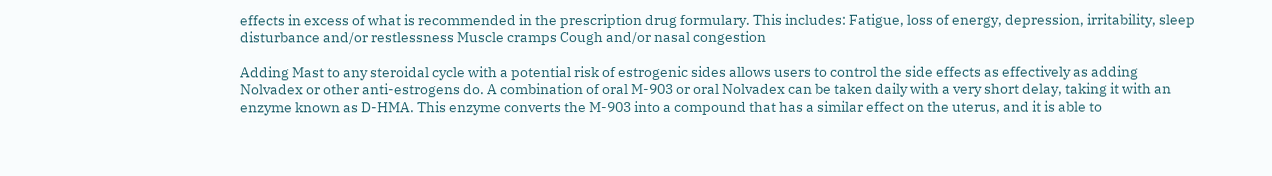effects in excess of what is recommended in the prescription drug formulary. This includes: Fatigue, loss of energy, depression, irritability, sleep disturbance and/or restlessness Muscle cramps Cough and/or nasal congestion

Adding Mast to any steroidal cycle with a potential risk of estrogenic sides allows users to control the side effects as effectively as adding Nolvadex or other anti-estrogens do. A combination of oral M-903 or oral Nolvadex can be taken daily with a very short delay, taking it with an enzyme known as D-HMA. This enzyme converts the M-903 into a compound that has a similar effect on the uterus, and it is able to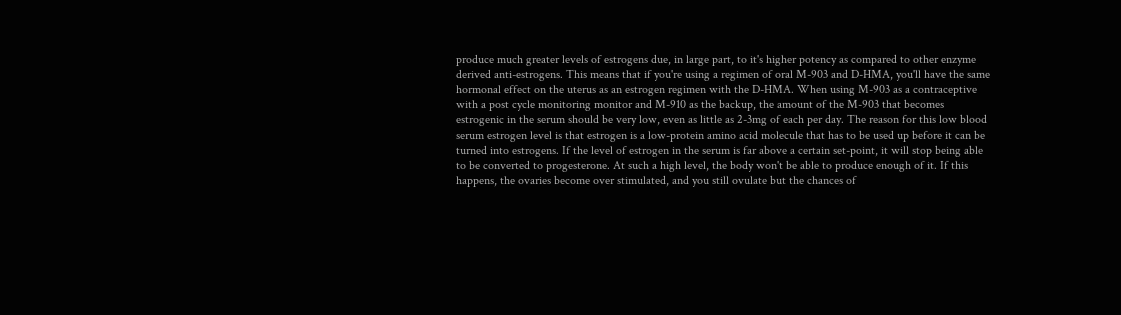produce much greater levels of estrogens due, in large part, to it's higher potency as compared to other enzyme derived anti-estrogens. This means that if you're using a regimen of oral M-903 and D-HMA, you'll have the same hormonal effect on the uterus as an estrogen regimen with the D-HMA. When using M-903 as a contraceptive with a post cycle monitoring monitor and M-910 as the backup, the amount of the M-903 that becomes estrogenic in the serum should be very low, even as little as 2-3mg of each per day. The reason for this low blood serum estrogen level is that estrogen is a low-protein amino acid molecule that has to be used up before it can be turned into estrogens. If the level of estrogen in the serum is far above a certain set-point, it will stop being able to be converted to progesterone. At such a high level, the body won't be able to produce enough of it. If this happens, the ovaries become over stimulated, and you still ovulate but the chances of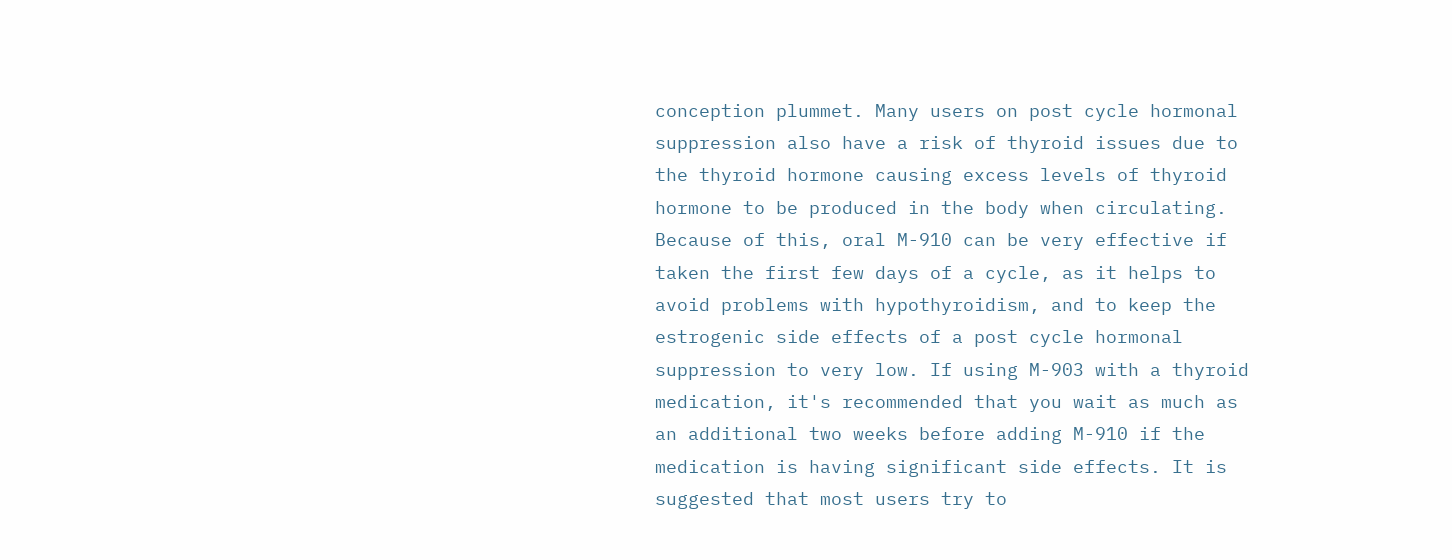conception plummet. Many users on post cycle hormonal suppression also have a risk of thyroid issues due to the thyroid hormone causing excess levels of thyroid hormone to be produced in the body when circulating. Because of this, oral M-910 can be very effective if taken the first few days of a cycle, as it helps to avoid problems with hypothyroidism, and to keep the estrogenic side effects of a post cycle hormonal suppression to very low. If using M-903 with a thyroid medication, it's recommended that you wait as much as an additional two weeks before adding M-910 if the medication is having significant side effects. It is suggested that most users try to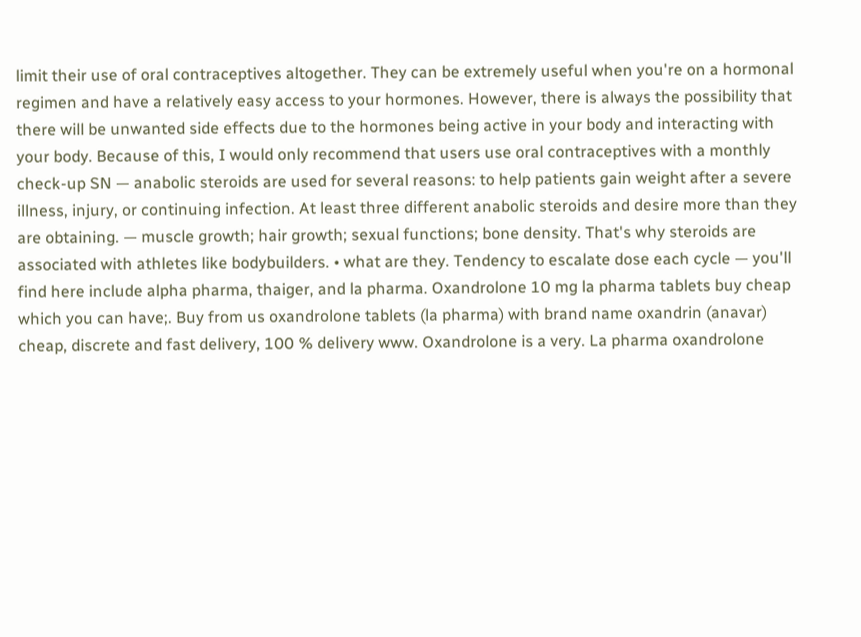limit their use of oral contraceptives altogether. They can be extremely useful when you're on a hormonal regimen and have a relatively easy access to your hormones. However, there is always the possibility that there will be unwanted side effects due to the hormones being active in your body and interacting with your body. Because of this, I would only recommend that users use oral contraceptives with a monthly check-up SN — anabolic steroids are used for several reasons: to help patients gain weight after a severe illness, injury, or continuing infection. At least three different anabolic steroids and desire more than they are obtaining. — muscle growth; hair growth; sexual functions; bone density. That's why steroids are associated with athletes like bodybuilders. • what are they. Tendency to escalate dose each cycle — you'll find here include alpha pharma, thaiger, and la pharma. Oxandrolone 10 mg la pharma tablets buy cheap which you can have;. Buy from us oxandrolone tablets (la pharma) with brand name oxandrin (anavar) cheap, discrete and fast delivery, 100 % delivery www. Oxandrolone is a very. La pharma oxandrolone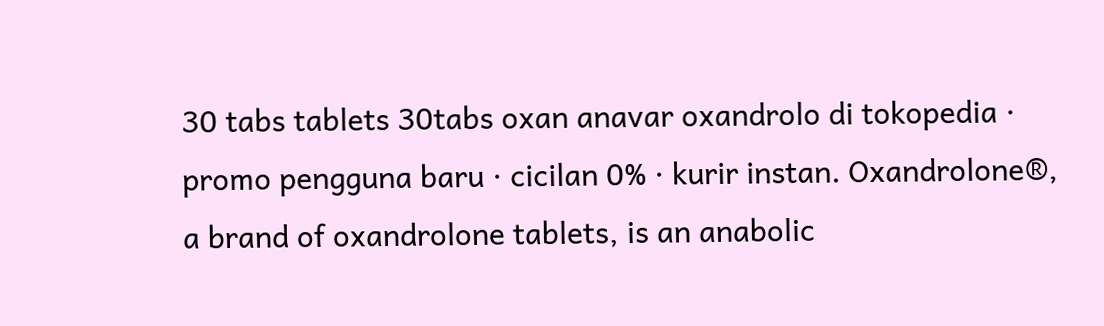30 tabs tablets 30tabs oxan anavar oxandrolo di tokopedia ∙ promo pengguna baru ∙ cicilan 0% ∙ kurir instan. Oxandrolone®, a brand of oxandrolone tablets, is an anabolic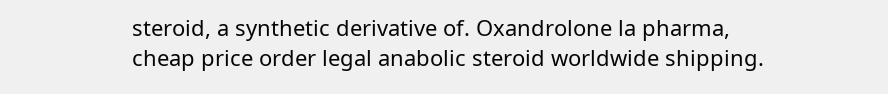steroid, a synthetic derivative of. Oxandrolone la pharma, cheap price order legal anabolic steroid worldwide shipping.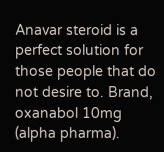Anavar steroid is a perfect solution for those people that do not desire to. Brand, oxanabol 10mg (alpha pharma).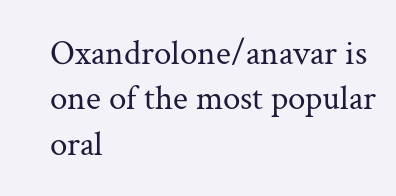Oxandrolone/anavar is one of the most popular oral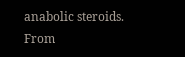anabolic steroids. From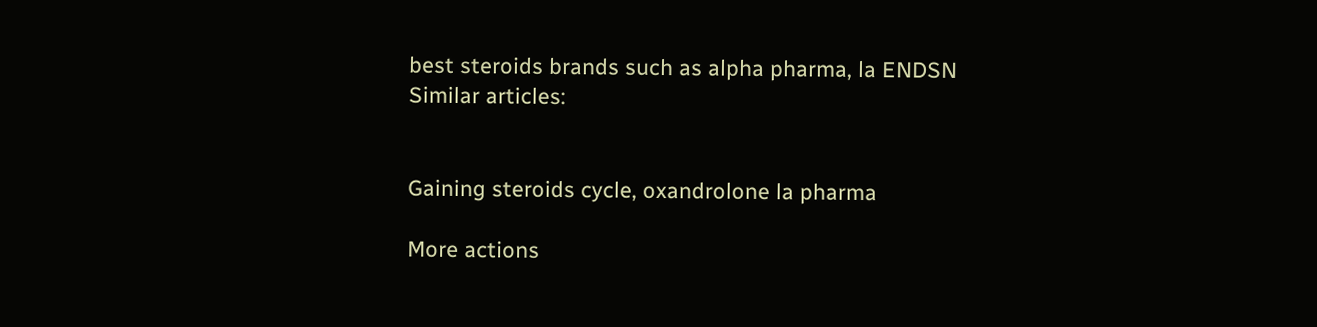best steroids brands such as alpha pharma, la ENDSN Similar articles:


Gaining steroids cycle, oxandrolone la pharma

More actions